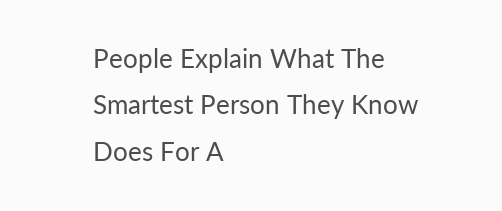People Explain What The Smartest Person They Know Does For A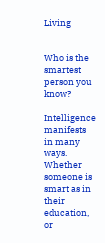Living


Who is the smartest person you know?

Intelligence manifests in many ways. Whether someone is smart as in their education, or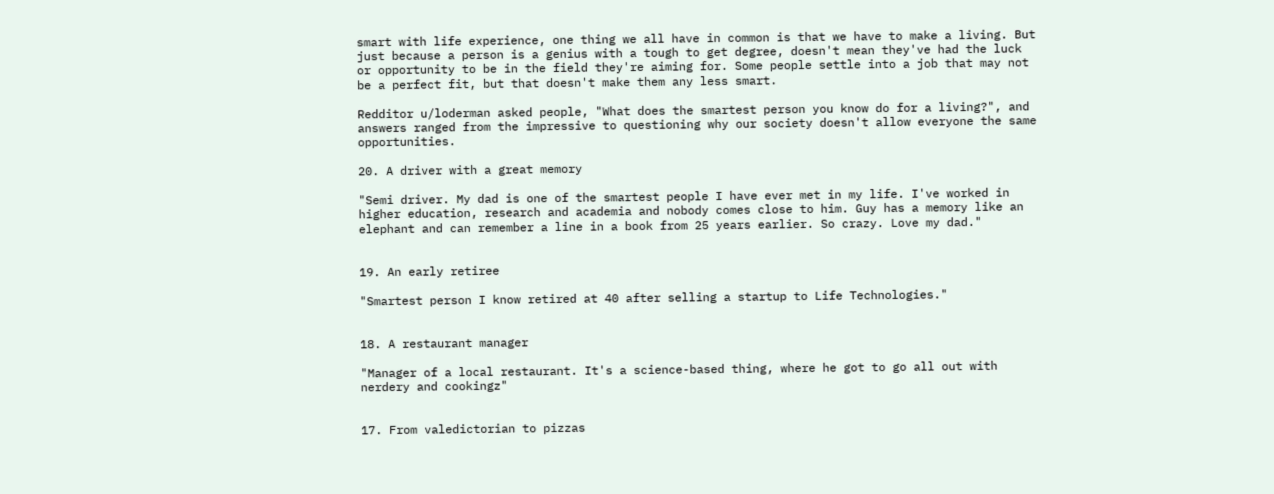smart with life experience, one thing we all have in common is that we have to make a living. But just because a person is a genius with a tough to get degree, doesn't mean they've had the luck or opportunity to be in the field they're aiming for. Some people settle into a job that may not be a perfect fit, but that doesn't make them any less smart.

Redditor u/loderman asked people, "What does the smartest person you know do for a living?", and answers ranged from the impressive to questioning why our society doesn't allow everyone the same opportunities.

20. A driver with a great memory

"Semi driver. My dad is one of the smartest people I have ever met in my life. I've worked in higher education, research and academia and nobody comes close to him. Guy has a memory like an elephant and can remember a line in a book from 25 years earlier. So crazy. Love my dad."


19. An early retiree

"Smartest person I know retired at 40 after selling a startup to Life Technologies."


18. A restaurant manager

"Manager of a local restaurant. It's a science-based thing, where he got to go all out with nerdery and cookingz"


17. From valedictorian to pizzas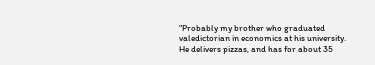"Probably my brother who graduated valedictorian in economics at his university. He delivers pizzas, and has for about 35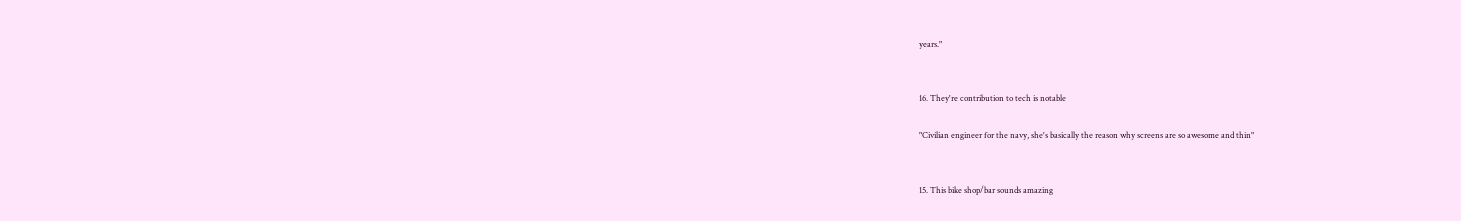years."


16. They're contribution to tech is notable

"Civilian engineer for the navy, she's basically the reason why screens are so awesome and thin"


15. This bike shop/bar sounds amazing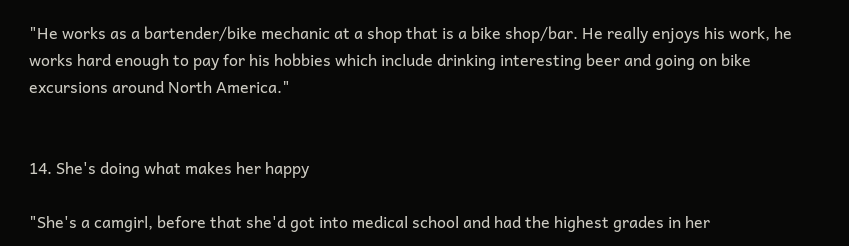"He works as a bartender/bike mechanic at a shop that is a bike shop/bar. He really enjoys his work, he works hard enough to pay for his hobbies which include drinking interesting beer and going on bike excursions around North America."


14. She's doing what makes her happy

"She's a camgirl, before that she'd got into medical school and had the highest grades in her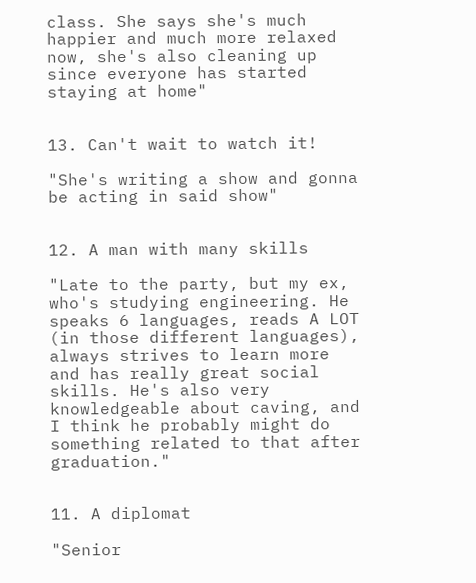class. She says she's much happier and much more relaxed now, she's also cleaning up since everyone has started staying at home"


13. Can't wait to watch it!

"She's writing a show and gonna be acting in said show"


12. A man with many skills

"Late to the party, but my ex, who's studying engineering. He speaks 6 languages, reads A LOT (in those different languages), always strives to learn more and has really great social skills. He's also very knowledgeable about caving, and I think he probably might do something related to that after graduation."


11. A diplomat

"Senior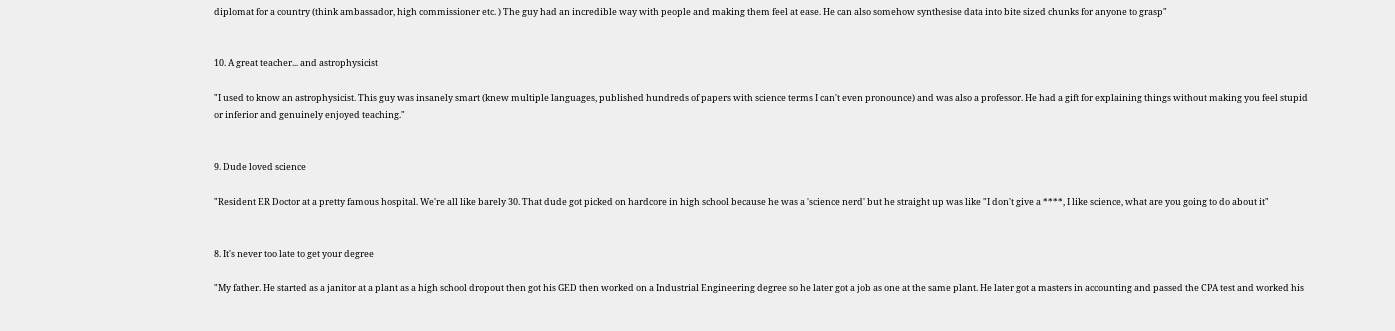diplomat for a country (think ambassador, high commissioner etc. ) The guy had an incredible way with people and making them feel at ease. He can also somehow synthesise data into bite sized chunks for anyone to grasp"


10. A great teacher... and astrophysicist

"I used to know an astrophysicist. This guy was insanely smart (knew multiple languages, published hundreds of papers with science terms I can't even pronounce) and was also a professor. He had a gift for explaining things without making you feel stupid or inferior and genuinely enjoyed teaching."


9. Dude loved science

"Resident ER Doctor at a pretty famous hospital. We're all like barely 30. That dude got picked on hardcore in high school because he was a 'science nerd' but he straight up was like "I don't give a ****, I like science, what are you going to do about it"


8. It's never too late to get your degree

"My father. He started as a janitor at a plant as a high school dropout then got his GED then worked on a Industrial Engineering degree so he later got a job as one at the same plant. He later got a masters in accounting and passed the CPA test and worked his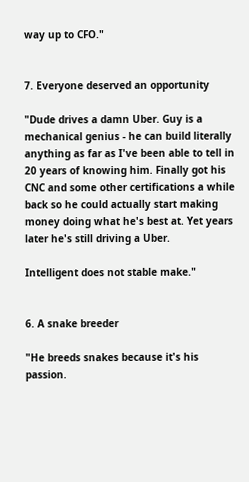way up to CFO."


7. Everyone deserved an opportunity

"Dude drives a damn Uber. Guy is a mechanical genius - he can build literally anything as far as I've been able to tell in 20 years of knowing him. Finally got his CNC and some other certifications a while back so he could actually start making money doing what he's best at. Yet years later he's still driving a Uber.

Intelligent does not stable make."


6. A snake breeder

"He breeds snakes because it's his passion.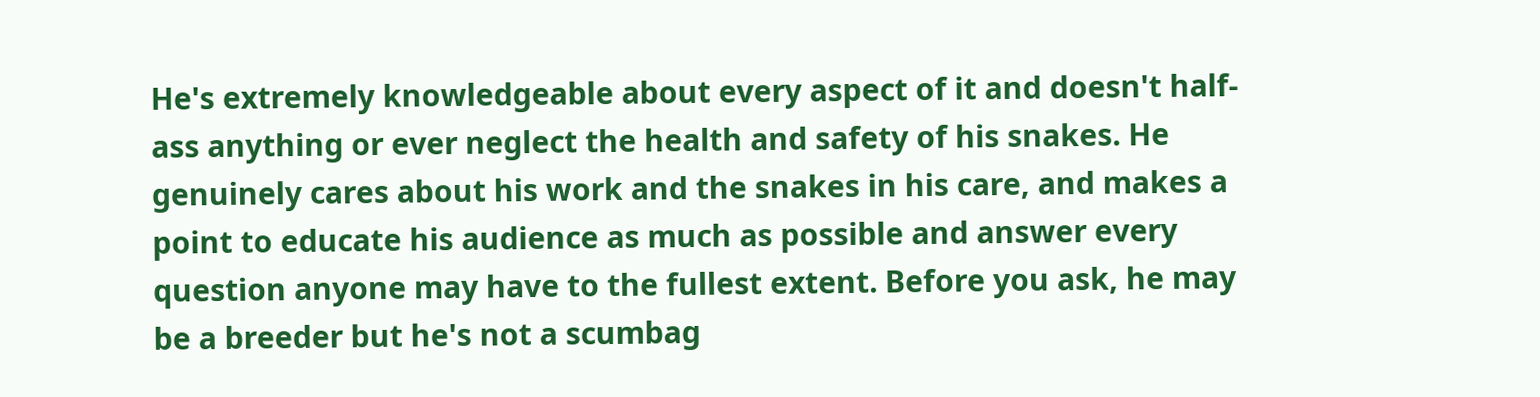He's extremely knowledgeable about every aspect of it and doesn't half-ass anything or ever neglect the health and safety of his snakes. He genuinely cares about his work and the snakes in his care, and makes a point to educate his audience as much as possible and answer every question anyone may have to the fullest extent. Before you ask, he may be a breeder but he's not a scumbag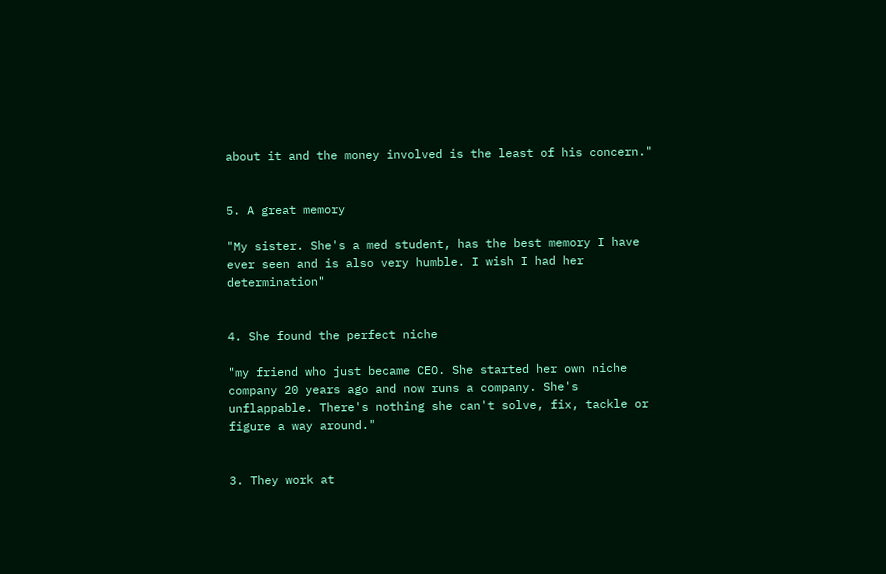about it and the money involved is the least of his concern."


5. A great memory

"My sister. She's a med student, has the best memory I have ever seen and is also very humble. I wish I had her determination"


4. She found the perfect niche

"my friend who just became CEO. She started her own niche company 20 years ago and now runs a company. She's unflappable. There's nothing she can't solve, fix, tackle or figure a way around."


3. They work at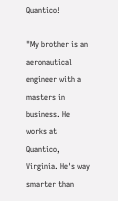Quantico!

"My brother is an aeronautical engineer with a masters in business. He works at Quantico, Virginia. He's way smarter than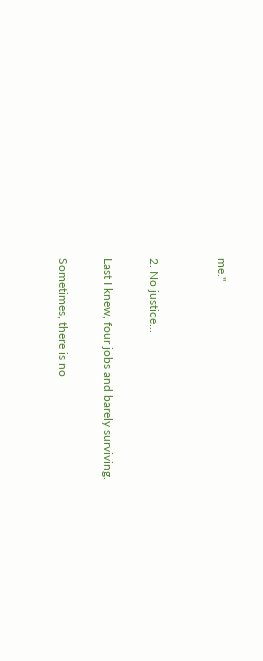me."


2. No justice...

Last I knew, four jobs and barely surviving.

Sometimes, there is no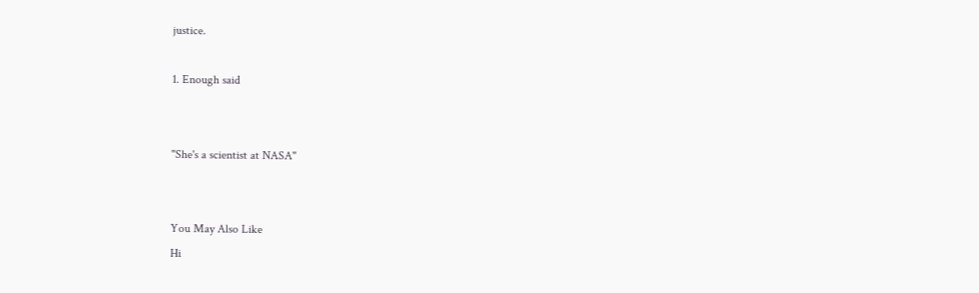justice.

1. Enough said


"She's a scientist at NASA"


You May Also Like
Hi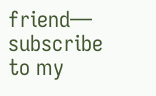friend— subscribe to my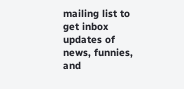mailing list to get inbox updates of news, funnies, and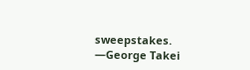sweepstakes.
—George Takei